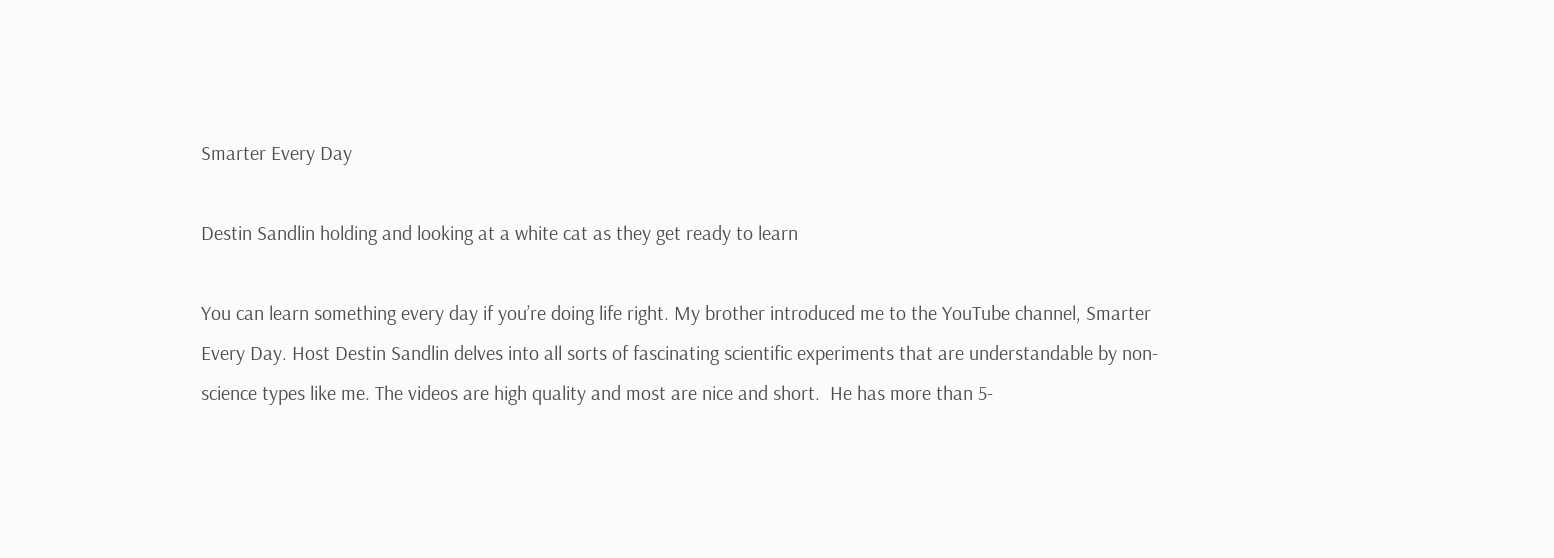Smarter Every Day

Destin Sandlin holding and looking at a white cat as they get ready to learn

You can learn something every day if you’re doing life right. My brother introduced me to the YouTube channel, Smarter Every Day. Host Destin Sandlin delves into all sorts of fascinating scientific experiments that are understandable by non-science types like me. The videos are high quality and most are nice and short.  He has more than 5-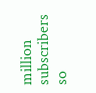million subscribers so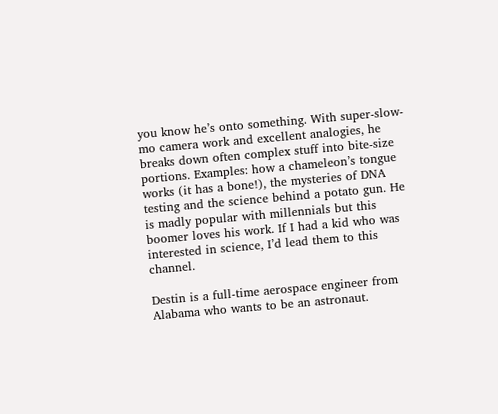you know he’s onto something. With super-slow-mo camera work and excellent analogies, he breaks down often complex stuff into bite-size portions. Examples: how a chameleon’s tongue works (it has a bone!), the mysteries of DNA testing and the science behind a potato gun. He is madly popular with millennials but this boomer loves his work. If I had a kid who was interested in science, I’d lead them to this channel.

Destin is a full-time aerospace engineer from Alabama who wants to be an astronaut.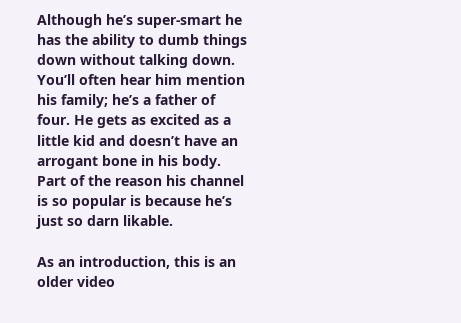Although he’s super-smart he has the ability to dumb things down without talking down. You’ll often hear him mention his family; he’s a father of four. He gets as excited as a little kid and doesn’t have an arrogant bone in his body. Part of the reason his channel is so popular is because he’s just so darn likable.

As an introduction, this is an older video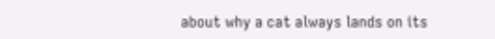about why a cat always lands on its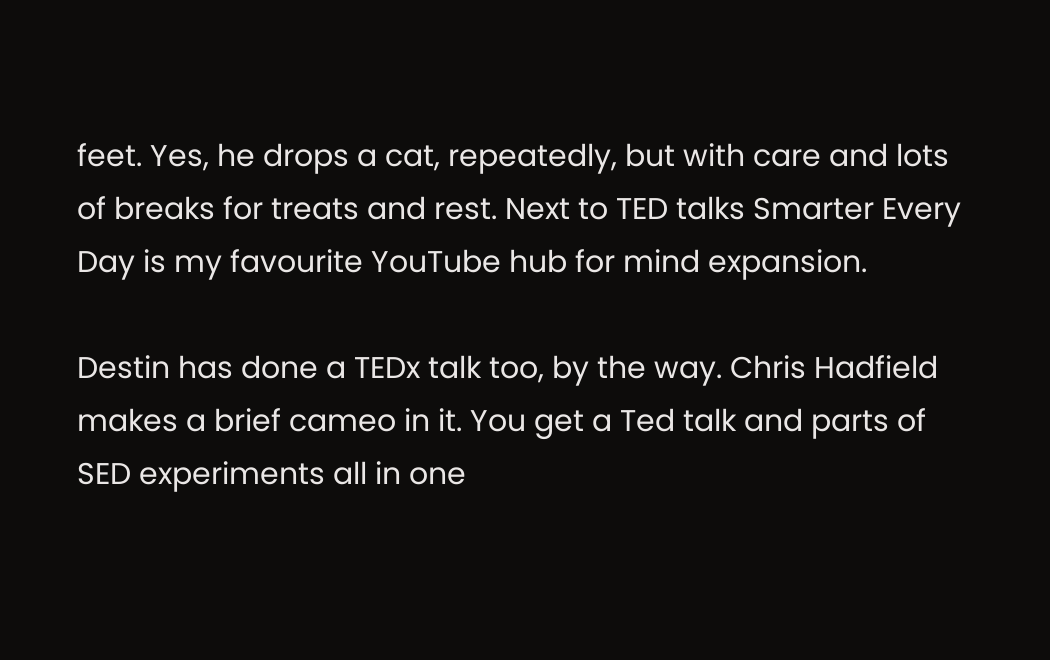feet. Yes, he drops a cat, repeatedly, but with care and lots of breaks for treats and rest. Next to TED talks Smarter Every Day is my favourite YouTube hub for mind expansion.

Destin has done a TEDx talk too, by the way. Chris Hadfield makes a brief cameo in it. You get a Ted talk and parts of SED experiments all in one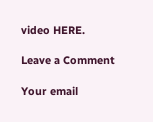video HERE.

Leave a Comment

Your email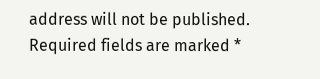address will not be published. Required fields are marked *